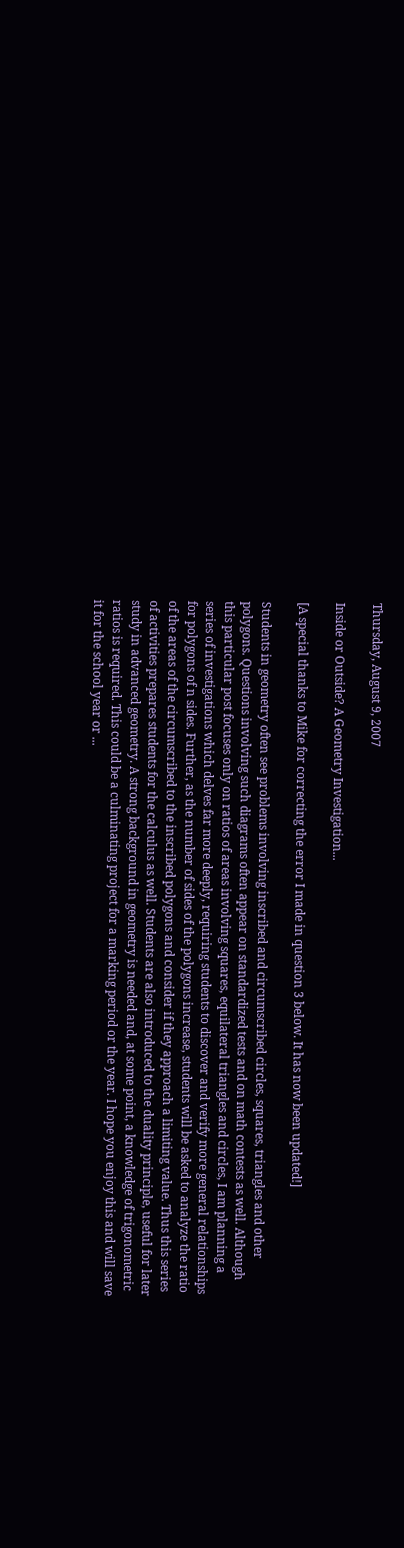Thursday, August 9, 2007

Inside or Outside? A Geometry Investigation...

[A special thanks to Mike for correcting the error I made in question 3 below. It has now been updated!]

Students in geometry often see problems involving inscribed and circumscribed circles, squares, triangles and other polygons. Questions involving such diagrams often appear on standardized tests and on math contests as well. Although this particular post focuses only on ratios of areas involving squares, equilateral triangles and circles, I am planning a series of investigations which delves far more deeply, requiring students to discover and verify more general relationships for polygons of n sides. Further, as the number of sides of the polygons increase, students will be asked to analyze the ratio of the areas of the circumscribed to the inscribed polygons and consider if they approach a limiting value. Thus this series of activities prepares students for the calculus as well. Students are also introduced to the duality principle, useful for later study in advanced geometry. A strong background in geometry is needed and, at some point, a knowledge of trigonometric ratios is required. This could be a culminating project for a marking period or the year. I hope you enjoy this and will save it for the school year or ...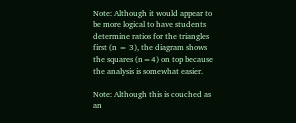Note: Although it would appear to be more logical to have students determine ratios for the triangles first (n = 3), the diagram shows the squares (n=4) on top because the analysis is somewhat easier.

Note: Although this is couched as an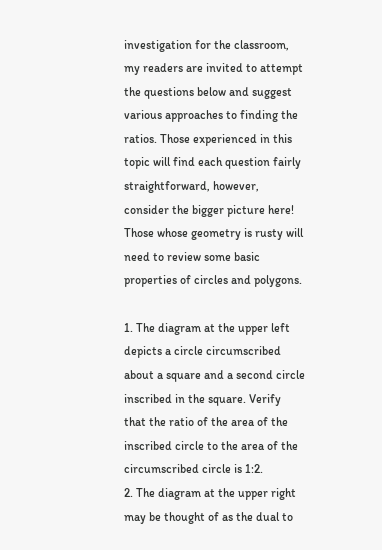investigation for the classroom, my readers are invited to attempt the questions below and suggest various approaches to finding the ratios. Those experienced in this topic will find each question fairly straightforward, however, consider the bigger picture here! Those whose geometry is rusty will need to review some basic properties of circles and polygons.

1. The diagram at the upper left depicts a circle circumscribed about a square and a second circle inscribed in the square. Verify that the ratio of the area of the inscribed circle to the area of the circumscribed circle is 1:2.
2. The diagram at the upper right may be thought of as the dual to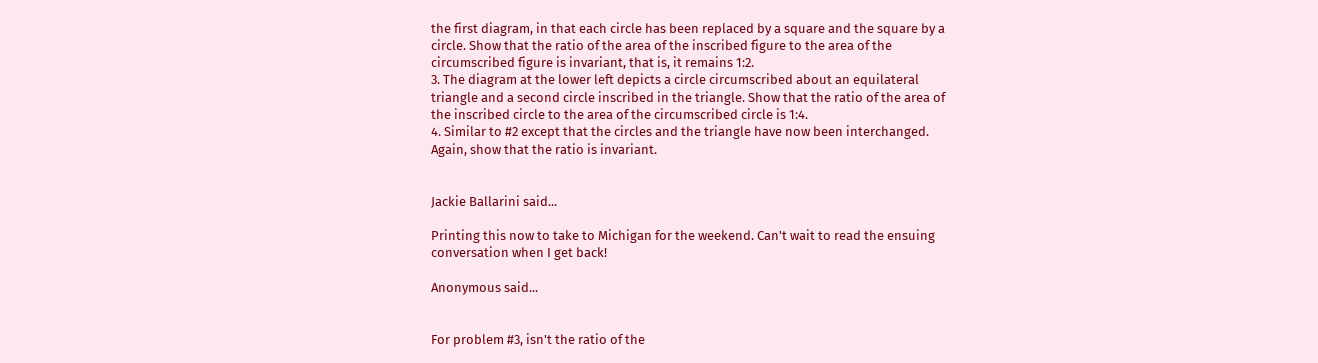the first diagram, in that each circle has been replaced by a square and the square by a circle. Show that the ratio of the area of the inscribed figure to the area of the circumscribed figure is invariant, that is, it remains 1:2.
3. The diagram at the lower left depicts a circle circumscribed about an equilateral triangle and a second circle inscribed in the triangle. Show that the ratio of the area of the inscribed circle to the area of the circumscribed circle is 1:4.
4. Similar to #2 except that the circles and the triangle have now been interchanged. Again, show that the ratio is invariant.


Jackie Ballarini said...

Printing this now to take to Michigan for the weekend. Can't wait to read the ensuing conversation when I get back!

Anonymous said...


For problem #3, isn't the ratio of the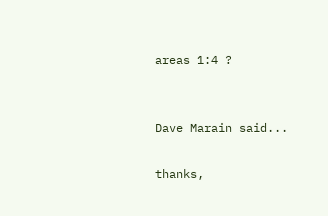areas 1:4 ?


Dave Marain said...

thanks,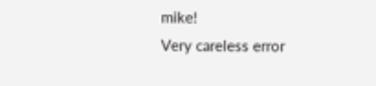mike!
Very careless error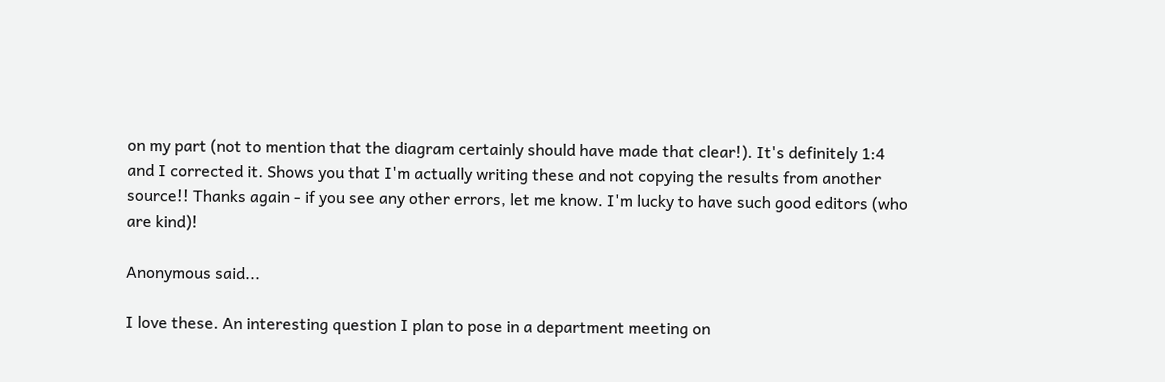on my part (not to mention that the diagram certainly should have made that clear!). It's definitely 1:4 and I corrected it. Shows you that I'm actually writing these and not copying the results from another source!! Thanks again - if you see any other errors, let me know. I'm lucky to have such good editors (who are kind)!

Anonymous said...

I love these. An interesting question I plan to pose in a department meeting on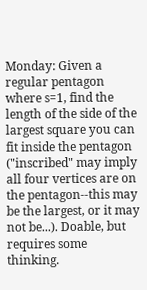Monday: Given a regular pentagon where s=1, find the length of the side of the largest square you can fit inside the pentagon ("inscribed" may imply all four vertices are on the pentagon--this may be the largest, or it may not be...). Doable, but requires some thinking.